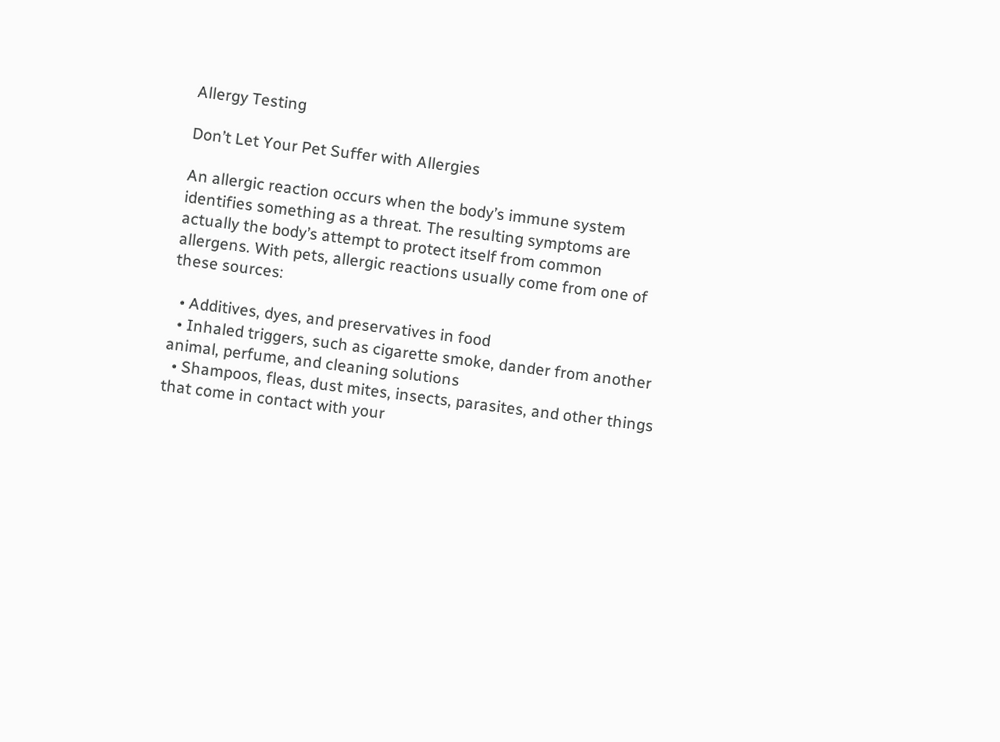Allergy Testing

Don’t Let Your Pet Suffer with Allergies

An allergic reaction occurs when the body’s immune system identifies something as a threat. The resulting symptoms are actually the body’s attempt to protect itself from common allergens. With pets, allergic reactions usually come from one of these sources:

  • Additives, dyes, and preservatives in food
  • Inhaled triggers, such as cigarette smoke, dander from another animal, perfume, and cleaning solutions
  • Shampoos, fleas, dust mites, insects, parasites, and other things that come in contact with your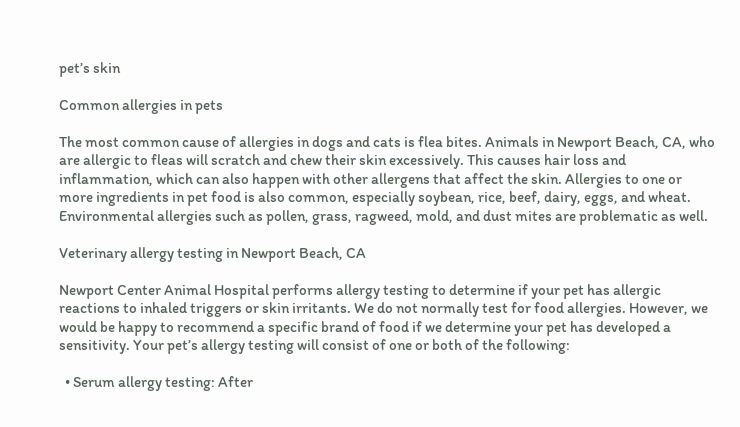pet’s skin

Common allergies in pets

The most common cause of allergies in dogs and cats is flea bites. Animals in Newport Beach, CA, who are allergic to fleas will scratch and chew their skin excessively. This causes hair loss and inflammation, which can also happen with other allergens that affect the skin. Allergies to one or more ingredients in pet food is also common, especially soybean, rice, beef, dairy, eggs, and wheat. Environmental allergies such as pollen, grass, ragweed, mold, and dust mites are problematic as well.

Veterinary allergy testing in Newport Beach, CA

Newport Center Animal Hospital performs allergy testing to determine if your pet has allergic reactions to inhaled triggers or skin irritants. We do not normally test for food allergies. However, we would be happy to recommend a specific brand of food if we determine your pet has developed a sensitivity. Your pet’s allergy testing will consist of one or both of the following:

  • Serum allergy testing: After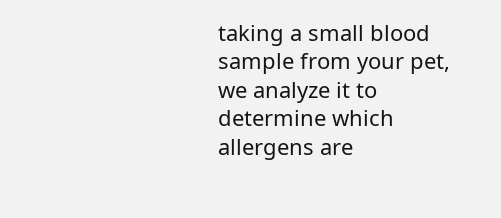taking a small blood sample from your pet, we analyze it to determine which allergens are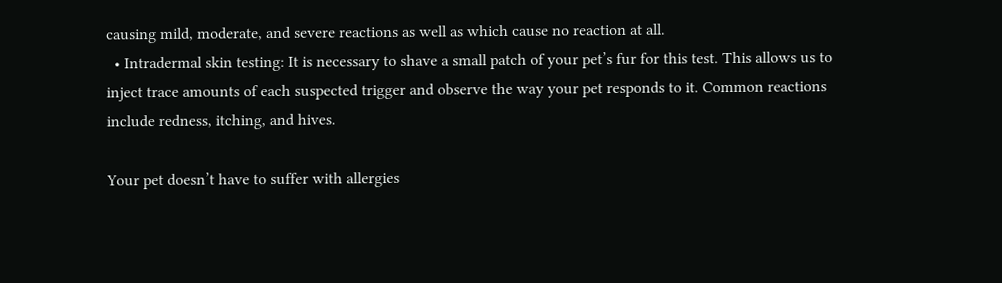causing mild, moderate, and severe reactions as well as which cause no reaction at all.
  • Intradermal skin testing: It is necessary to shave a small patch of your pet’s fur for this test. This allows us to inject trace amounts of each suspected trigger and observe the way your pet responds to it. Common reactions include redness, itching, and hives.

Your pet doesn’t have to suffer with allergies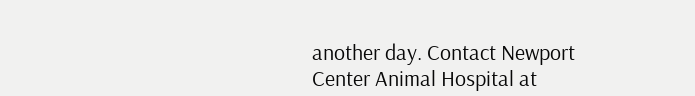another day. Contact Newport Center Animal Hospital at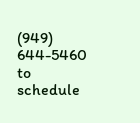(949) 644-5460 to schedule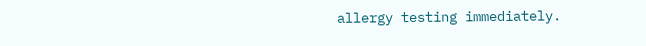allergy testing immediately.